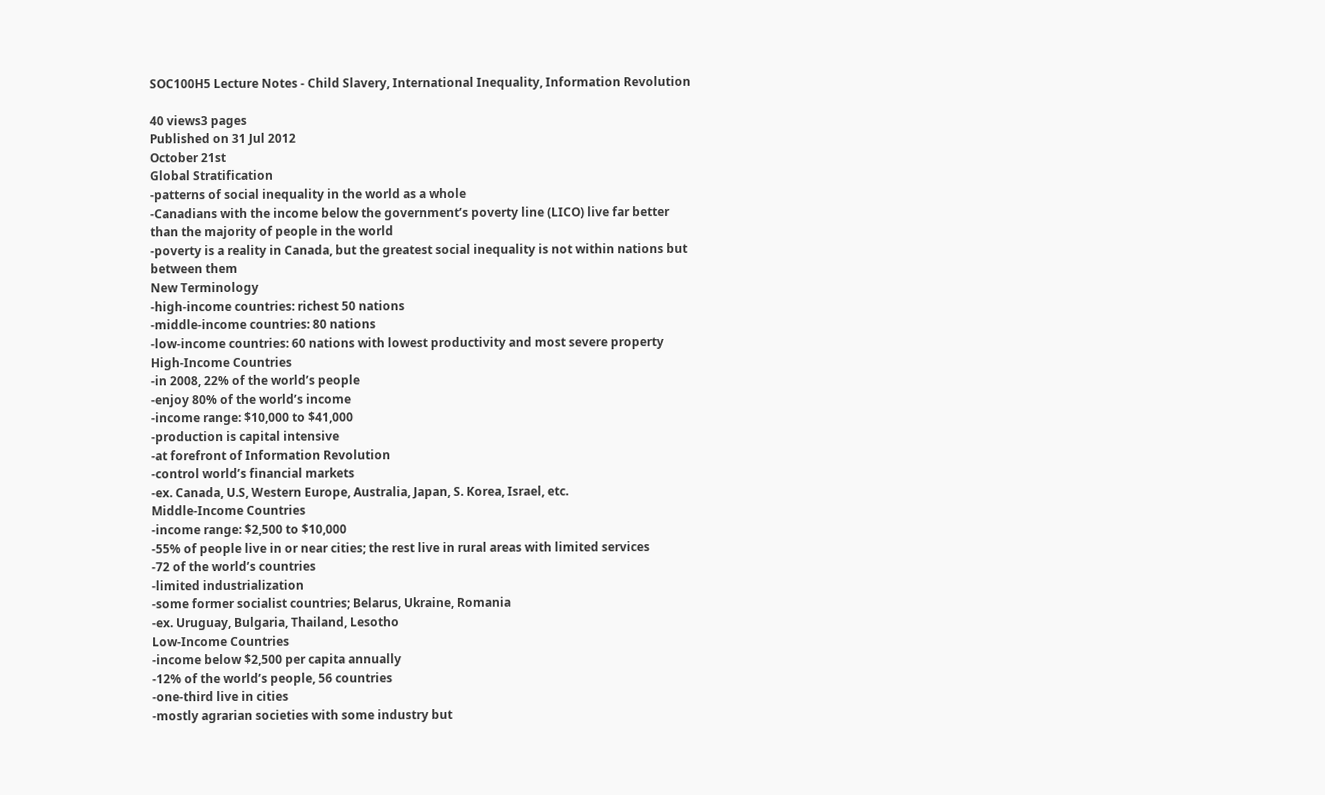SOC100H5 Lecture Notes - Child Slavery, International Inequality, Information Revolution

40 views3 pages
Published on 31 Jul 2012
October 21st
Global Stratification
-patterns of social inequality in the world as a whole
-Canadians with the income below the government’s poverty line (LICO) live far better
than the majority of people in the world
-poverty is a reality in Canada, but the greatest social inequality is not within nations but
between them
New Terminology
-high-income countries: richest 50 nations
-middle-income countries: 80 nations
-low-income countries: 60 nations with lowest productivity and most severe property
High-Income Countries
-in 2008, 22% of the world’s people
-enjoy 80% of the world’s income
-income range: $10,000 to $41,000
-production is capital intensive
-at forefront of Information Revolution
-control world’s financial markets
-ex. Canada, U.S, Western Europe, Australia, Japan, S. Korea, Israel, etc.
Middle-Income Countries
-income range: $2,500 to $10,000
-55% of people live in or near cities; the rest live in rural areas with limited services
-72 of the world’s countries
-limited industrialization
-some former socialist countries; Belarus, Ukraine, Romania
-ex. Uruguay, Bulgaria, Thailand, Lesotho
Low-Income Countries
-income below $2,500 per capita annually
-12% of the world’s people, 56 countries
-one-third live in cities
-mostly agrarian societies with some industry but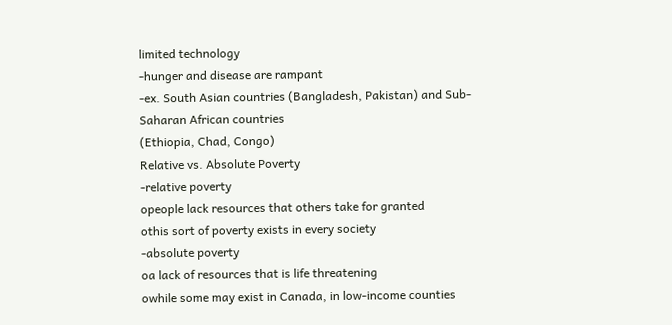limited technology
-hunger and disease are rampant
-ex. South Asian countries (Bangladesh, Pakistan) and Sub-Saharan African countries
(Ethiopia, Chad, Congo)
Relative vs. Absolute Poverty
-relative poverty
opeople lack resources that others take for granted
othis sort of poverty exists in every society
-absolute poverty
oa lack of resources that is life threatening
owhile some may exist in Canada, in low-income counties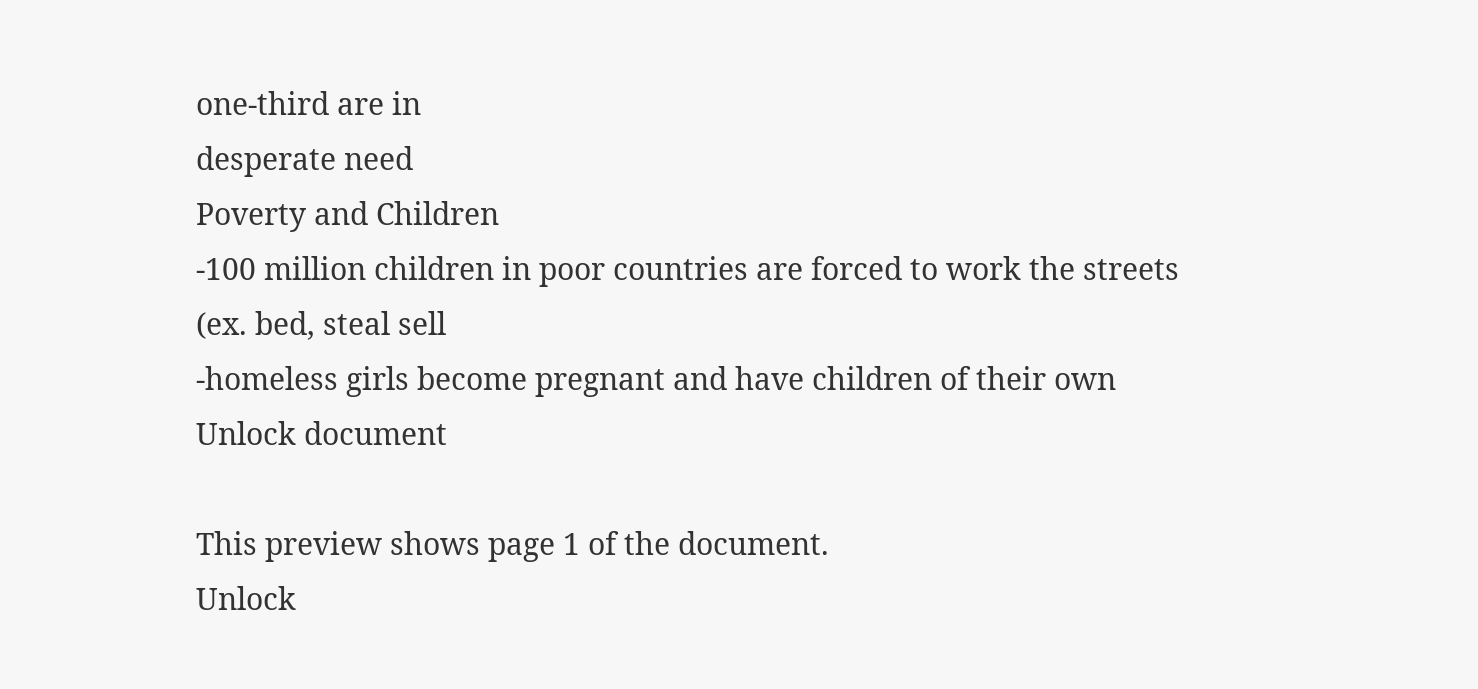one-third are in
desperate need
Poverty and Children
-100 million children in poor countries are forced to work the streets (ex. bed, steal sell
-homeless girls become pregnant and have children of their own
Unlock document

This preview shows page 1 of the document.
Unlock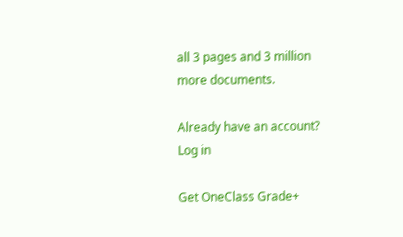all 3 pages and 3 million more documents.

Already have an account? Log in

Get OneClass Grade+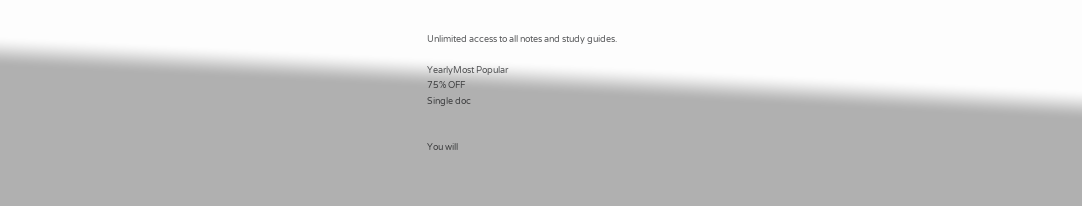Unlimited access to all notes and study guides.

YearlyMost Popular
75% OFF
Single doc


You will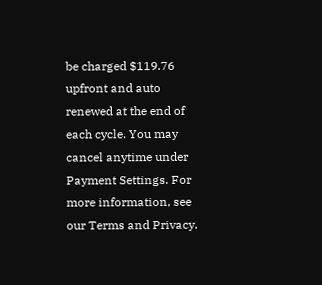be charged $119.76 upfront and auto renewed at the end of each cycle. You may cancel anytime under Payment Settings. For more information, see our Terms and Privacy.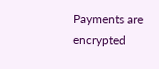Payments are encrypted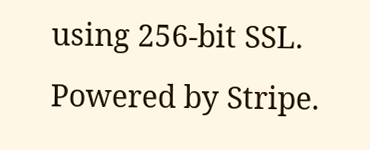using 256-bit SSL. Powered by Stripe.